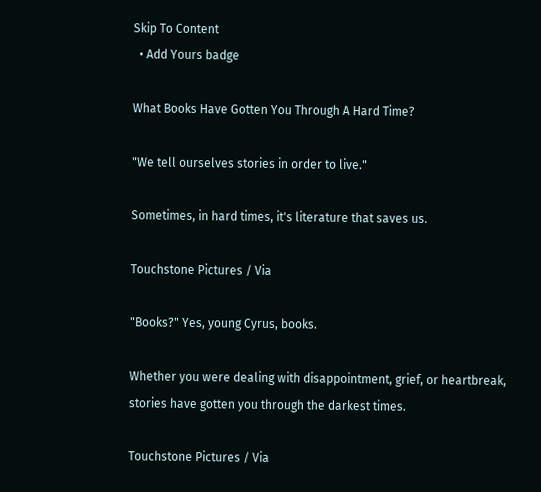Skip To Content
  • Add Yours badge

What Books Have Gotten You Through A Hard Time?

"We tell ourselves stories in order to live."

Sometimes, in hard times, it's literature that saves us.

Touchstone Pictures / Via

"Books?" Yes, young Cyrus, books.

Whether you were dealing with disappointment, grief, or heartbreak, stories have gotten you through the darkest times.

Touchstone Pictures / Via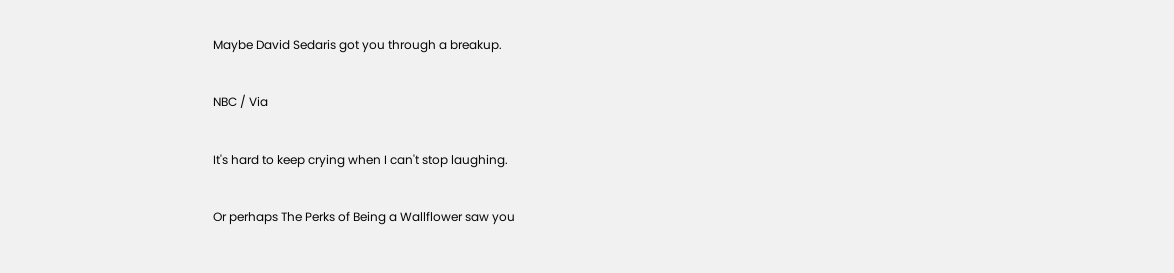Maybe David Sedaris got you through a breakup.

NBC / Via

It's hard to keep crying when I can't stop laughing.

Or perhaps The Perks of Being a Wallflower saw you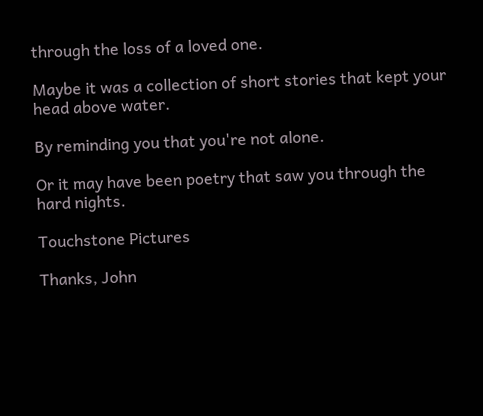through the loss of a loved one.

Maybe it was a collection of short stories that kept your head above water.

By reminding you that you're not alone.

Or it may have been poetry that saw you through the hard nights.

Touchstone Pictures

Thanks, John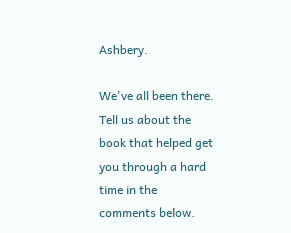Ashbery.

We've all been there. Tell us about the book that helped get you through a hard time in the comments below.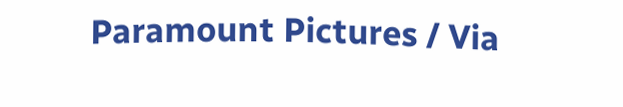Paramount Pictures / Via